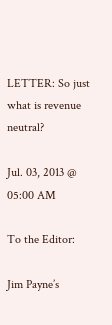LETTER: So just what is revenue neutral?

Jul. 03, 2013 @ 05:00 AM

To the Editor:

Jim Payne’s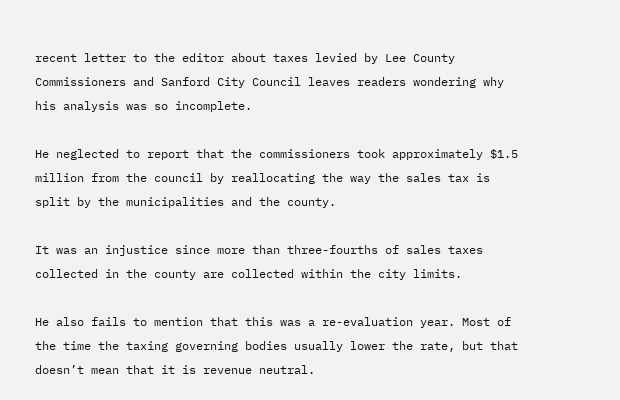recent letter to the editor about taxes levied by Lee County Commissioners and Sanford City Council leaves readers wondering why his analysis was so incomplete.

He neglected to report that the commissioners took approximately $1.5 million from the council by reallocating the way the sales tax is split by the municipalities and the county.

It was an injustice since more than three-fourths of sales taxes collected in the county are collected within the city limits.

He also fails to mention that this was a re-evaluation year. Most of the time the taxing governing bodies usually lower the rate, but that doesn’t mean that it is revenue neutral.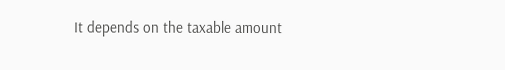It depends on the taxable amount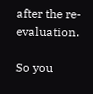after the re-evaluation.

So you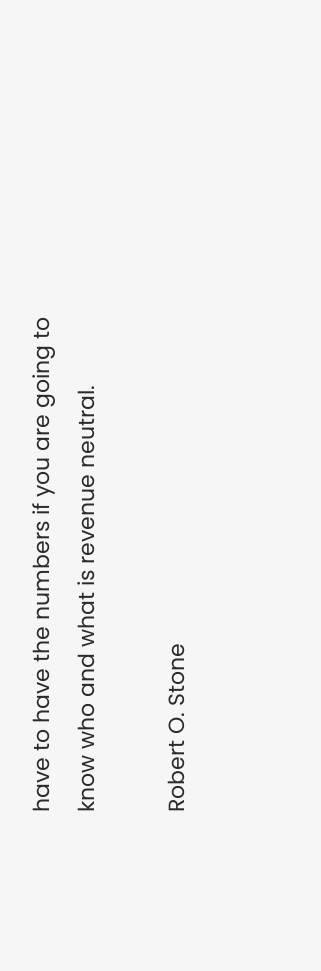have to have the numbers if you are going to know who and what is revenue neutral.

Robert O. Stone